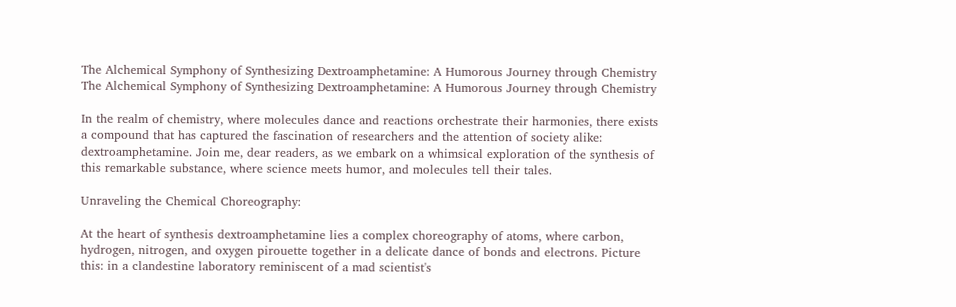The Alchemical Symphony of Synthesizing Dextroamphetamine: A Humorous Journey through Chemistry
The Alchemical Symphony of Synthesizing Dextroamphetamine: A Humorous Journey through Chemistry

In the realm of chemistry, where molecules dance and reactions orchestrate their harmonies, there exists a compound that has captured the fascination of researchers and the attention of society alike: dextroamphetamine. Join me, dear readers, as we embark on a whimsical exploration of the synthesis of this remarkable substance, where science meets humor, and molecules tell their tales.

Unraveling the Chemical Choreography:

At the heart of synthesis dextroamphetamine lies a complex choreography of atoms, where carbon, hydrogen, nitrogen, and oxygen pirouette together in a delicate dance of bonds and electrons. Picture this: in a clandestine laboratory reminiscent of a mad scientist's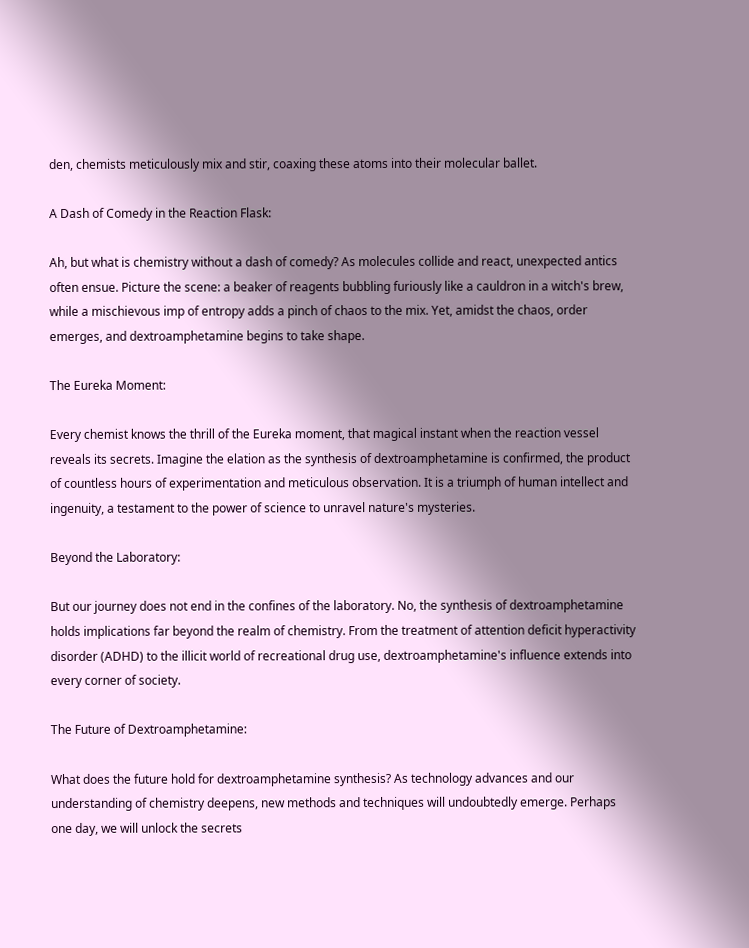den, chemists meticulously mix and stir, coaxing these atoms into their molecular ballet.

A Dash of Comedy in the Reaction Flask:

Ah, but what is chemistry without a dash of comedy? As molecules collide and react, unexpected antics often ensue. Picture the scene: a beaker of reagents bubbling furiously like a cauldron in a witch's brew, while a mischievous imp of entropy adds a pinch of chaos to the mix. Yet, amidst the chaos, order emerges, and dextroamphetamine begins to take shape.

The Eureka Moment:

Every chemist knows the thrill of the Eureka moment, that magical instant when the reaction vessel reveals its secrets. Imagine the elation as the synthesis of dextroamphetamine is confirmed, the product of countless hours of experimentation and meticulous observation. It is a triumph of human intellect and ingenuity, a testament to the power of science to unravel nature's mysteries.

Beyond the Laboratory:

But our journey does not end in the confines of the laboratory. No, the synthesis of dextroamphetamine holds implications far beyond the realm of chemistry. From the treatment of attention deficit hyperactivity disorder (ADHD) to the illicit world of recreational drug use, dextroamphetamine's influence extends into every corner of society.

The Future of Dextroamphetamine:

What does the future hold for dextroamphetamine synthesis? As technology advances and our understanding of chemistry deepens, new methods and techniques will undoubtedly emerge. Perhaps one day, we will unlock the secrets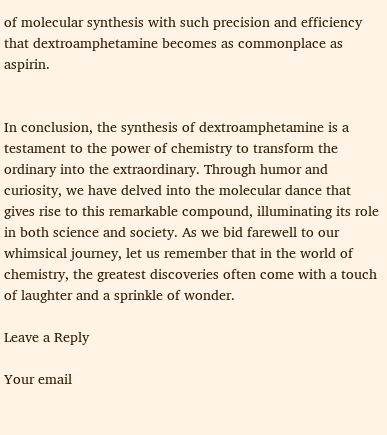of molecular synthesis with such precision and efficiency that dextroamphetamine becomes as commonplace as aspirin.


In conclusion, the synthesis of dextroamphetamine is a testament to the power of chemistry to transform the ordinary into the extraordinary. Through humor and curiosity, we have delved into the molecular dance that gives rise to this remarkable compound, illuminating its role in both science and society. As we bid farewell to our whimsical journey, let us remember that in the world of chemistry, the greatest discoveries often come with a touch of laughter and a sprinkle of wonder.

Leave a Reply

Your email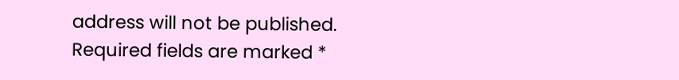address will not be published. Required fields are marked *